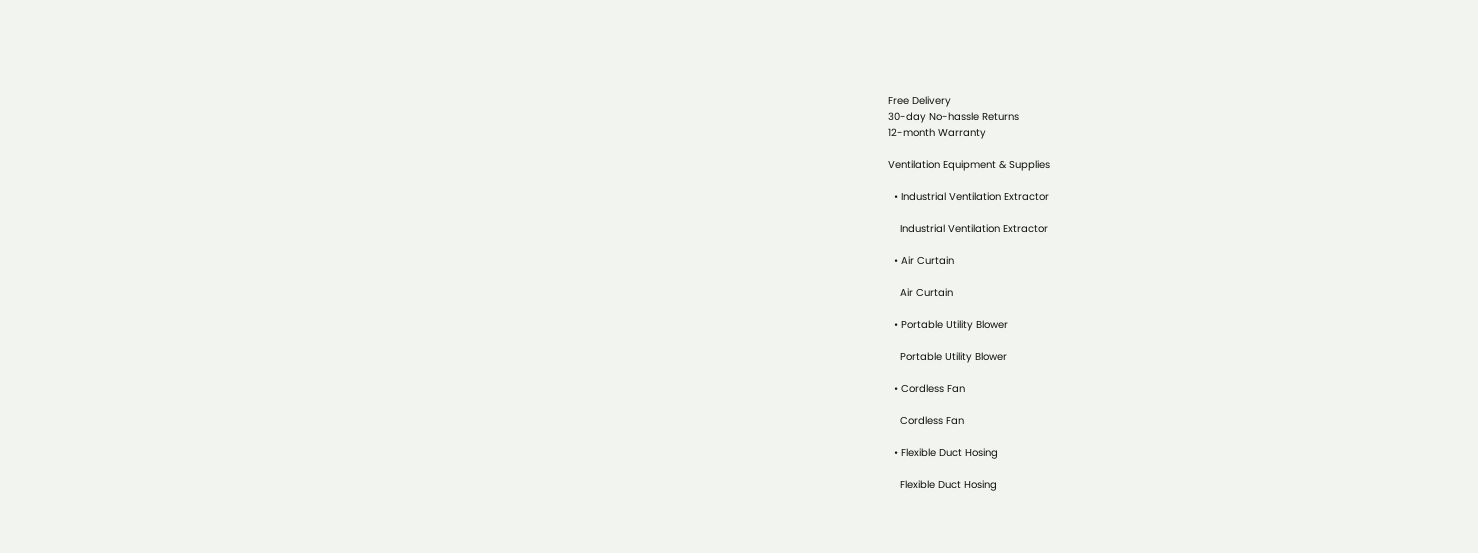Free Delivery
30-day No-hassle Returns
12-month Warranty

Ventilation Equipment & Supplies

  • Industrial Ventilation Extractor

    Industrial Ventilation Extractor

  • Air Curtain

    Air Curtain

  • Portable Utility Blower

    Portable Utility Blower

  • Cordless Fan

    Cordless Fan

  • Flexible Duct Hosing

    Flexible Duct Hosing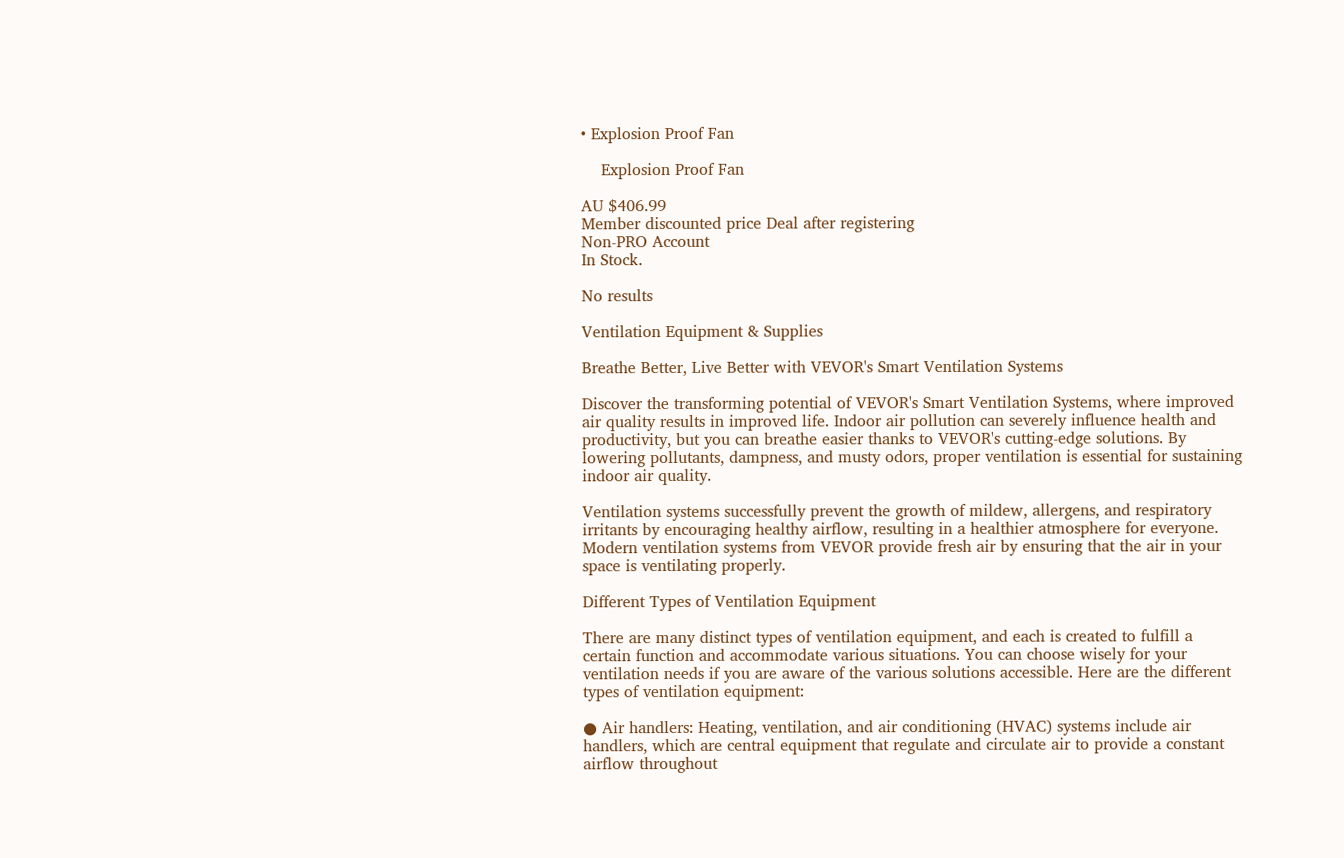• Explosion Proof Fan

    Explosion Proof Fan

AU $406.99
Member discounted price Deal after registering
Non-PRO Account
In Stock.

No results

Ventilation Equipment & Supplies

Breathe Better, Live Better with VEVOR's Smart Ventilation Systems

Discover the transforming potential of VEVOR's Smart Ventilation Systems, where improved air quality results in improved life. Indoor air pollution can severely influence health and productivity, but you can breathe easier thanks to VEVOR's cutting-edge solutions. By lowering pollutants, dampness, and musty odors, proper ventilation is essential for sustaining indoor air quality.

Ventilation systems successfully prevent the growth of mildew, allergens, and respiratory irritants by encouraging healthy airflow, resulting in a healthier atmosphere for everyone. Modern ventilation systems from VEVOR provide fresh air by ensuring that the air in your space is ventilating properly.

Different Types of Ventilation Equipment

There are many distinct types of ventilation equipment, and each is created to fulfill a certain function and accommodate various situations. You can choose wisely for your ventilation needs if you are aware of the various solutions accessible. Here are the different types of ventilation equipment:

● Air handlers: Heating, ventilation, and air conditioning (HVAC) systems include air handlers, which are central equipment that regulate and circulate air to provide a constant airflow throughout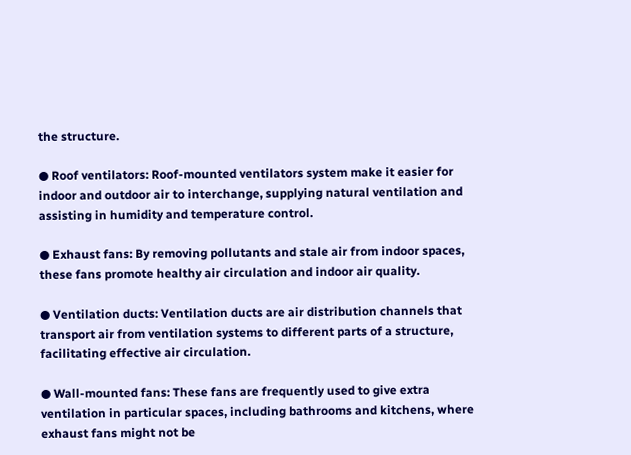the structure.

● Roof ventilators: Roof-mounted ventilators system make it easier for indoor and outdoor air to interchange, supplying natural ventilation and assisting in humidity and temperature control.

● Exhaust fans: By removing pollutants and stale air from indoor spaces, these fans promote healthy air circulation and indoor air quality.

● Ventilation ducts: Ventilation ducts are air distribution channels that transport air from ventilation systems to different parts of a structure, facilitating effective air circulation.

● Wall-mounted fans: These fans are frequently used to give extra ventilation in particular spaces, including bathrooms and kitchens, where exhaust fans might not be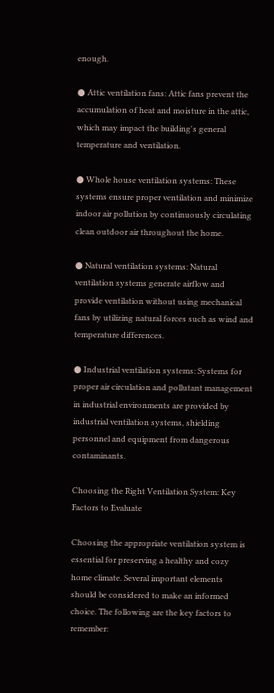enough.

● Attic ventilation fans: Attic fans prevent the accumulation of heat and moisture in the attic, which may impact the building's general temperature and ventilation.

● Whole house ventilation systems: These systems ensure proper ventilation and minimize indoor air pollution by continuously circulating clean outdoor air throughout the home.

● Natural ventilation systems: Natural ventilation systems generate airflow and provide ventilation without using mechanical fans by utilizing natural forces such as wind and temperature differences.

● Industrial ventilation systems: Systems for proper air circulation and pollutant management in industrial environments are provided by industrial ventilation systems, shielding personnel and equipment from dangerous contaminants.

Choosing the Right Ventilation System: Key Factors to Evaluate

Choosing the appropriate ventilation system is essential for preserving a healthy and cozy home climate. Several important elements should be considered to make an informed choice. The following are the key factors to remember: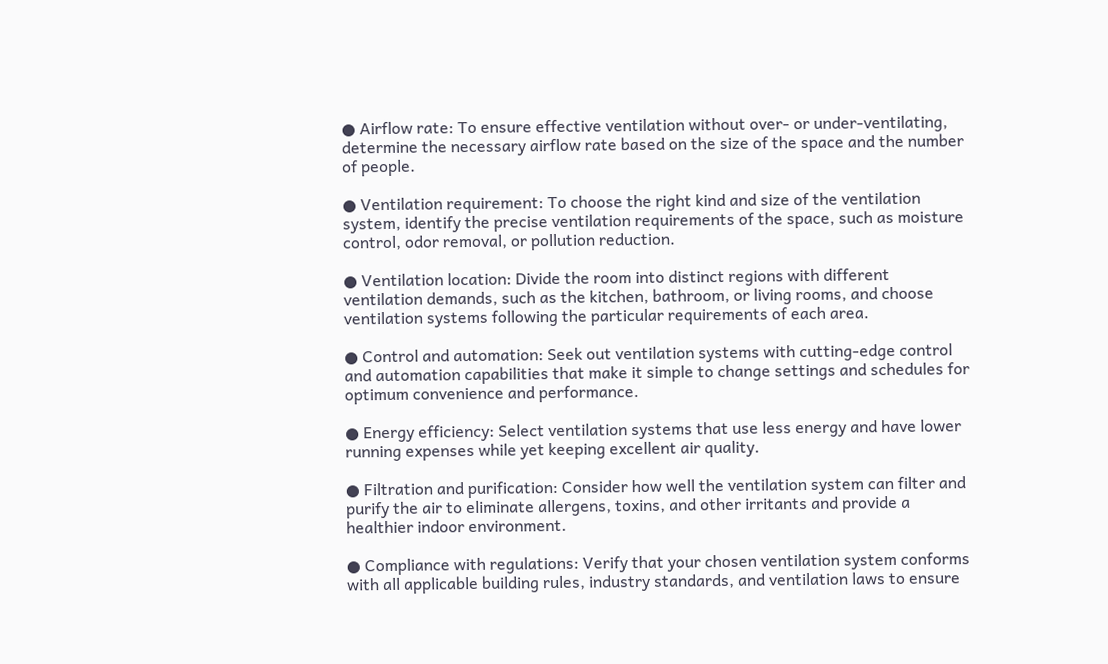● Airflow rate: To ensure effective ventilation without over- or under-ventilating, determine the necessary airflow rate based on the size of the space and the number of people.

● Ventilation requirement: To choose the right kind and size of the ventilation system, identify the precise ventilation requirements of the space, such as moisture control, odor removal, or pollution reduction.

● Ventilation location: Divide the room into distinct regions with different ventilation demands, such as the kitchen, bathroom, or living rooms, and choose ventilation systems following the particular requirements of each area.

● Control and automation: Seek out ventilation systems with cutting-edge control and automation capabilities that make it simple to change settings and schedules for optimum convenience and performance.

● Energy efficiency: Select ventilation systems that use less energy and have lower running expenses while yet keeping excellent air quality.

● Filtration and purification: Consider how well the ventilation system can filter and purify the air to eliminate allergens, toxins, and other irritants and provide a healthier indoor environment.

● Compliance with regulations: Verify that your chosen ventilation system conforms with all applicable building rules, industry standards, and ventilation laws to ensure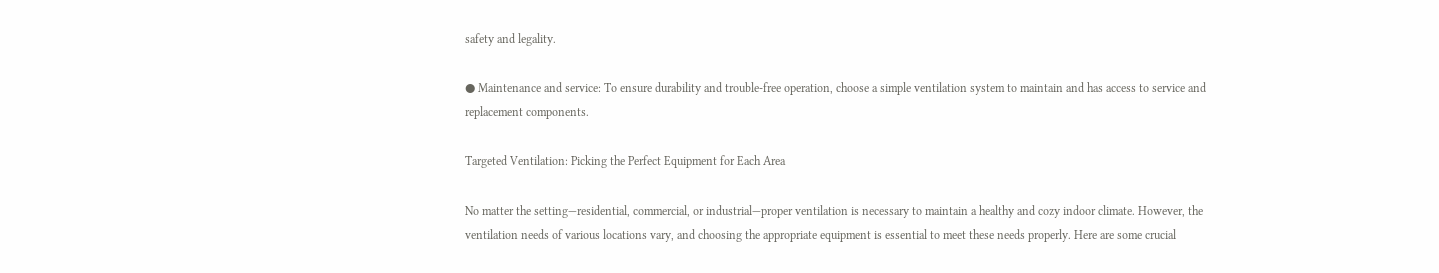safety and legality.

● Maintenance and service: To ensure durability and trouble-free operation, choose a simple ventilation system to maintain and has access to service and replacement components.

Targeted Ventilation: Picking the Perfect Equipment for Each Area

No matter the setting—residential, commercial, or industrial—proper ventilation is necessary to maintain a healthy and cozy indoor climate. However, the ventilation needs of various locations vary, and choosing the appropriate equipment is essential to meet these needs properly. Here are some crucial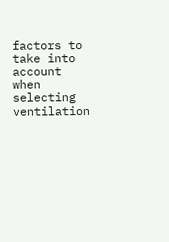factors to take into account when selecting ventilation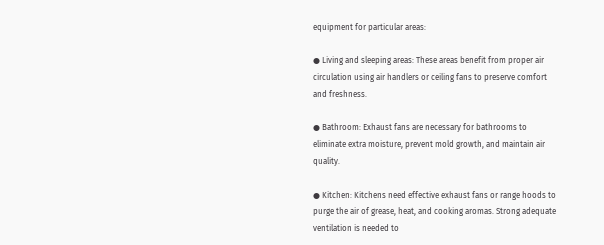equipment for particular areas:

● Living and sleeping areas: These areas benefit from proper air circulation using air handlers or ceiling fans to preserve comfort and freshness.

● Bathroom: Exhaust fans are necessary for bathrooms to eliminate extra moisture, prevent mold growth, and maintain air quality.

● Kitchen: Kitchens need effective exhaust fans or range hoods to purge the air of grease, heat, and cooking aromas. Strong adequate ventilation is needed to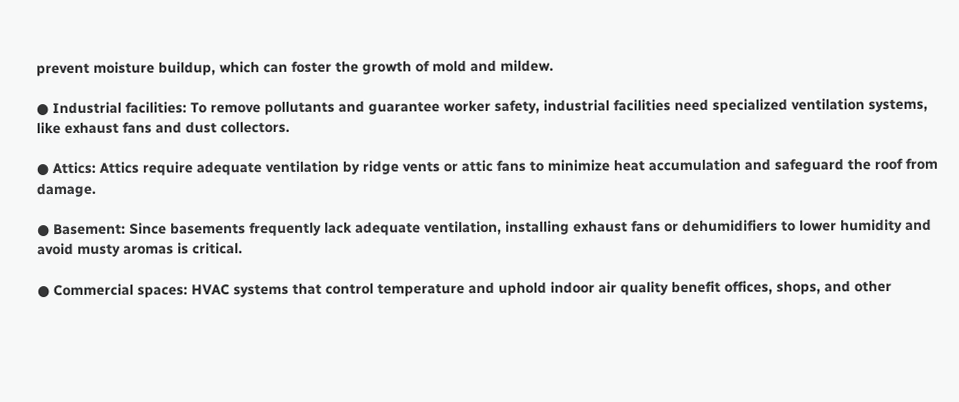prevent moisture buildup, which can foster the growth of mold and mildew.

● Industrial facilities: To remove pollutants and guarantee worker safety, industrial facilities need specialized ventilation systems, like exhaust fans and dust collectors.

● Attics: Attics require adequate ventilation by ridge vents or attic fans to minimize heat accumulation and safeguard the roof from damage.

● Basement: Since basements frequently lack adequate ventilation, installing exhaust fans or dehumidifiers to lower humidity and avoid musty aromas is critical.

● Commercial spaces: HVAC systems that control temperature and uphold indoor air quality benefit offices, shops, and other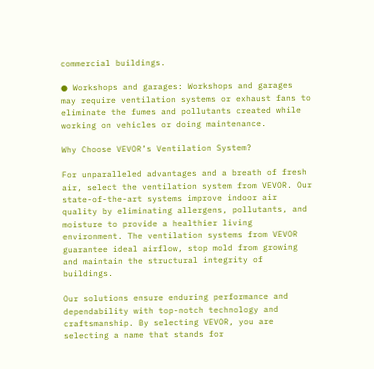commercial buildings.

● Workshops and garages: Workshops and garages may require ventilation systems or exhaust fans to eliminate the fumes and pollutants created while working on vehicles or doing maintenance.

Why Choose VEVOR’s Ventilation System?

For unparalleled advantages and a breath of fresh air, select the ventilation system from VEVOR. Our state-of-the-art systems improve indoor air quality by eliminating allergens, pollutants, and moisture to provide a healthier living environment. The ventilation systems from VEVOR guarantee ideal airflow, stop mold from growing and maintain the structural integrity of buildings.

Our solutions ensure enduring performance and dependability with top-notch technology and craftsmanship. By selecting VEVOR, you are selecting a name that stands for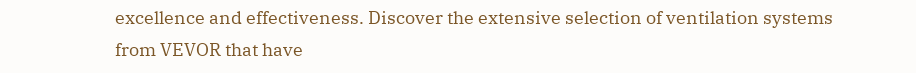excellence and effectiveness. Discover the extensive selection of ventilation systems from VEVOR that have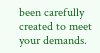been carefully created to meet your demands.